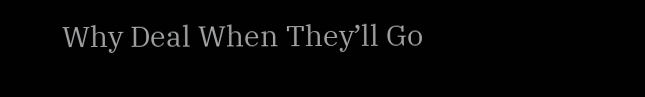Why Deal When They’ll Go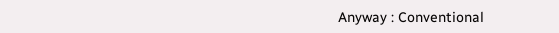Anyway : Conventional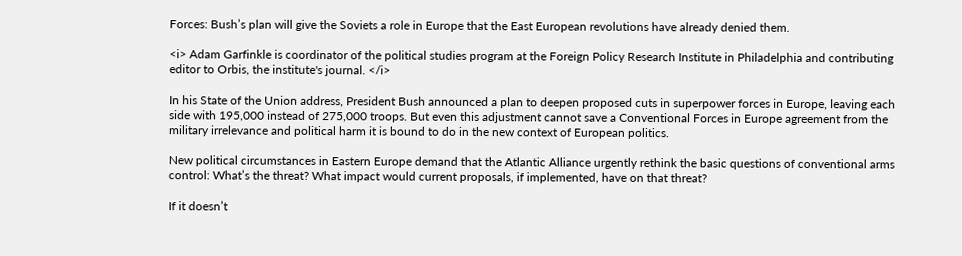Forces: Bush’s plan will give the Soviets a role in Europe that the East European revolutions have already denied them.

<i> Adam Garfinkle is coordinator of the political studies program at the Foreign Policy Research Institute in Philadelphia and contributing editor to Orbis, the institute's journal. </i>

In his State of the Union address, President Bush announced a plan to deepen proposed cuts in superpower forces in Europe, leaving each side with 195,000 instead of 275,000 troops. But even this adjustment cannot save a Conventional Forces in Europe agreement from the military irrelevance and political harm it is bound to do in the new context of European politics.

New political circumstances in Eastern Europe demand that the Atlantic Alliance urgently rethink the basic questions of conventional arms control: What’s the threat? What impact would current proposals, if implemented, have on that threat?

If it doesn’t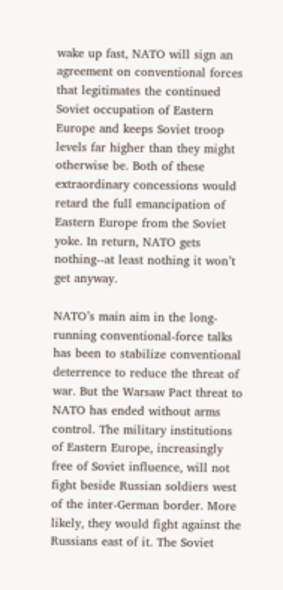wake up fast, NATO will sign an agreement on conventional forces that legitimates the continued Soviet occupation of Eastern Europe and keeps Soviet troop levels far higher than they might otherwise be. Both of these extraordinary concessions would retard the full emancipation of Eastern Europe from the Soviet yoke. In return, NATO gets nothing--at least nothing it won’t get anyway.

NATO’s main aim in the long-running conventional-force talks has been to stabilize conventional deterrence to reduce the threat of war. But the Warsaw Pact threat to NATO has ended without arms control. The military institutions of Eastern Europe, increasingly free of Soviet influence, will not fight beside Russian soldiers west of the inter-German border. More likely, they would fight against the Russians east of it. The Soviet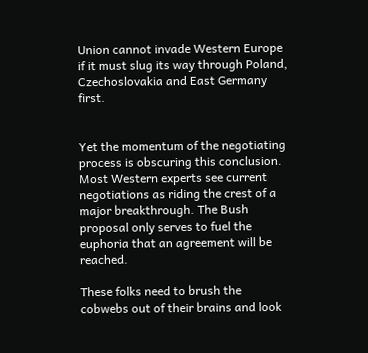Union cannot invade Western Europe if it must slug its way through Poland, Czechoslovakia and East Germany first.


Yet the momentum of the negotiating process is obscuring this conclusion. Most Western experts see current negotiations as riding the crest of a major breakthrough. The Bush proposal only serves to fuel the euphoria that an agreement will be reached.

These folks need to brush the cobwebs out of their brains and look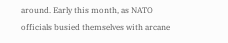around. Early this month, as NATO officials busied themselves with arcane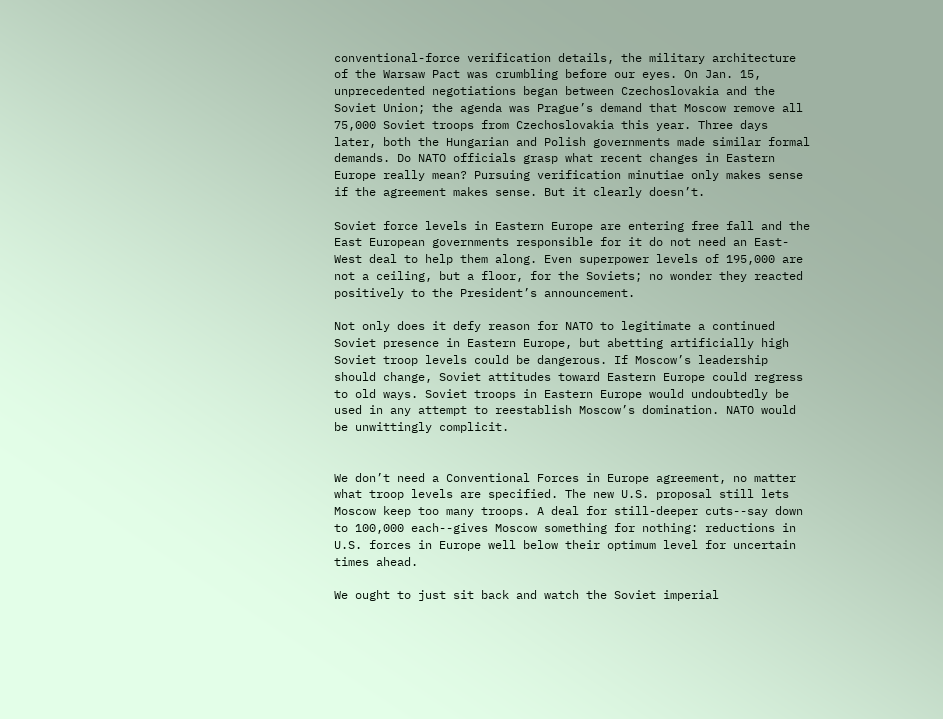conventional-force verification details, the military architecture of the Warsaw Pact was crumbling before our eyes. On Jan. 15, unprecedented negotiations began between Czechoslovakia and the Soviet Union; the agenda was Prague’s demand that Moscow remove all 75,000 Soviet troops from Czechoslovakia this year. Three days later, both the Hungarian and Polish governments made similar formal demands. Do NATO officials grasp what recent changes in Eastern Europe really mean? Pursuing verification minutiae only makes sense if the agreement makes sense. But it clearly doesn’t.

Soviet force levels in Eastern Europe are entering free fall and the East European governments responsible for it do not need an East-West deal to help them along. Even superpower levels of 195,000 are not a ceiling, but a floor, for the Soviets; no wonder they reacted positively to the President’s announcement.

Not only does it defy reason for NATO to legitimate a continued Soviet presence in Eastern Europe, but abetting artificially high Soviet troop levels could be dangerous. If Moscow’s leadership should change, Soviet attitudes toward Eastern Europe could regress to old ways. Soviet troops in Eastern Europe would undoubtedly be used in any attempt to reestablish Moscow’s domination. NATO would be unwittingly complicit.


We don’t need a Conventional Forces in Europe agreement, no matter what troop levels are specified. The new U.S. proposal still lets Moscow keep too many troops. A deal for still-deeper cuts--say down to 100,000 each--gives Moscow something for nothing: reductions in U.S. forces in Europe well below their optimum level for uncertain times ahead.

We ought to just sit back and watch the Soviet imperial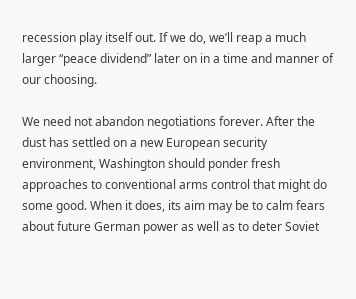recession play itself out. If we do, we’ll reap a much larger “peace dividend” later on in a time and manner of our choosing.

We need not abandon negotiations forever. After the dust has settled on a new European security environment, Washington should ponder fresh approaches to conventional arms control that might do some good. When it does, its aim may be to calm fears about future German power as well as to deter Soviet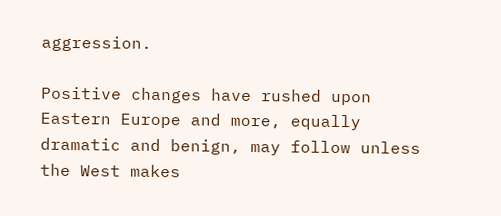aggression.

Positive changes have rushed upon Eastern Europe and more, equally dramatic and benign, may follow unless the West makes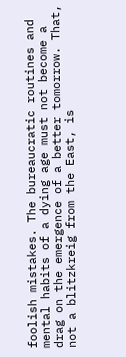foolish mistakes. The bureaucratic routines and mental habits of a dying age must not become a drag on the emergence of a better tomorrow. That, not a blitzkreig from the East, is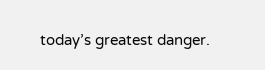today’s greatest danger.